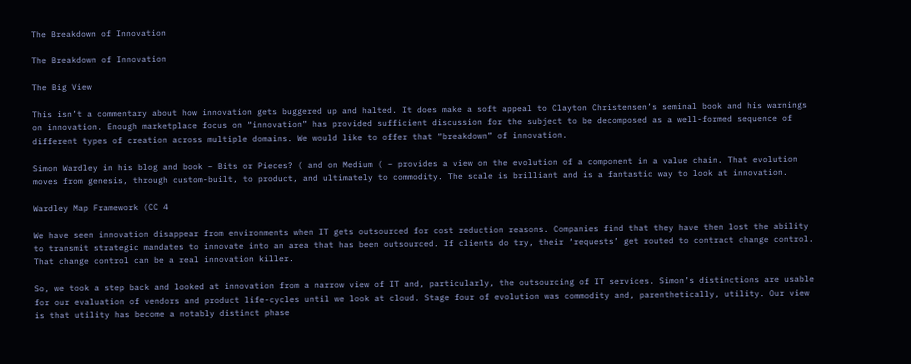The Breakdown of Innovation

The Breakdown of Innovation

The Big View

This isn’t a commentary about how innovation gets buggered up and halted. It does make a soft appeal to Clayton Christensen’s seminal book and his warnings on innovation. Enough marketplace focus on “innovation” has provided sufficient discussion for the subject to be decomposed as a well-formed sequence of different types of creation across multiple domains. We would like to offer that “breakdown” of innovation.

Simon Wardley in his blog and book – Bits or Pieces? ( and on Medium ( – provides a view on the evolution of a component in a value chain. That evolution moves from genesis, through custom-built, to product, and ultimately to commodity. The scale is brilliant and is a fantastic way to look at innovation.

Wardley Map Framework (CC 4

We have seen innovation disappear from environments when IT gets outsourced for cost reduction reasons. Companies find that they have then lost the ability to transmit strategic mandates to innovate into an area that has been outsourced. If clients do try, their ‘requests’ get routed to contract change control. That change control can be a real innovation killer.

So, we took a step back and looked at innovation from a narrow view of IT and, particularly, the outsourcing of IT services. Simon’s distinctions are usable for our evaluation of vendors and product life-cycles until we look at cloud. Stage four of evolution was commodity and, parenthetically, utility. Our view is that utility has become a notably distinct phase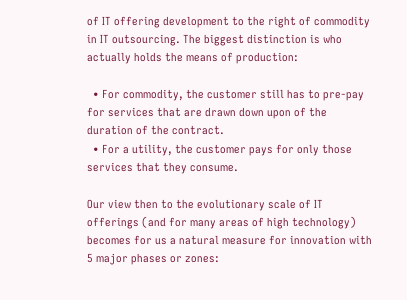of IT offering development to the right of commodity in IT outsourcing. The biggest distinction is who actually holds the means of production:

  • For commodity, the customer still has to pre-pay for services that are drawn down upon of the duration of the contract.
  • For a utility, the customer pays for only those services that they consume.

Our view then to the evolutionary scale of IT offerings (and for many areas of high technology) becomes for us a natural measure for innovation with 5 major phases or zones: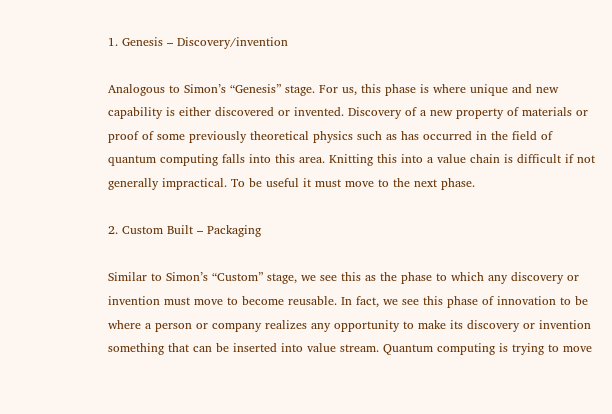1. Genesis – Discovery/invention

Analogous to Simon’s “Genesis” stage. For us, this phase is where unique and new capability is either discovered or invented. Discovery of a new property of materials or proof of some previously theoretical physics such as has occurred in the field of quantum computing falls into this area. Knitting this into a value chain is difficult if not generally impractical. To be useful it must move to the next phase.

2. Custom Built – Packaging

Similar to Simon’s “Custom” stage, we see this as the phase to which any discovery or invention must move to become reusable. In fact, we see this phase of innovation to be where a person or company realizes any opportunity to make its discovery or invention something that can be inserted into value stream. Quantum computing is trying to move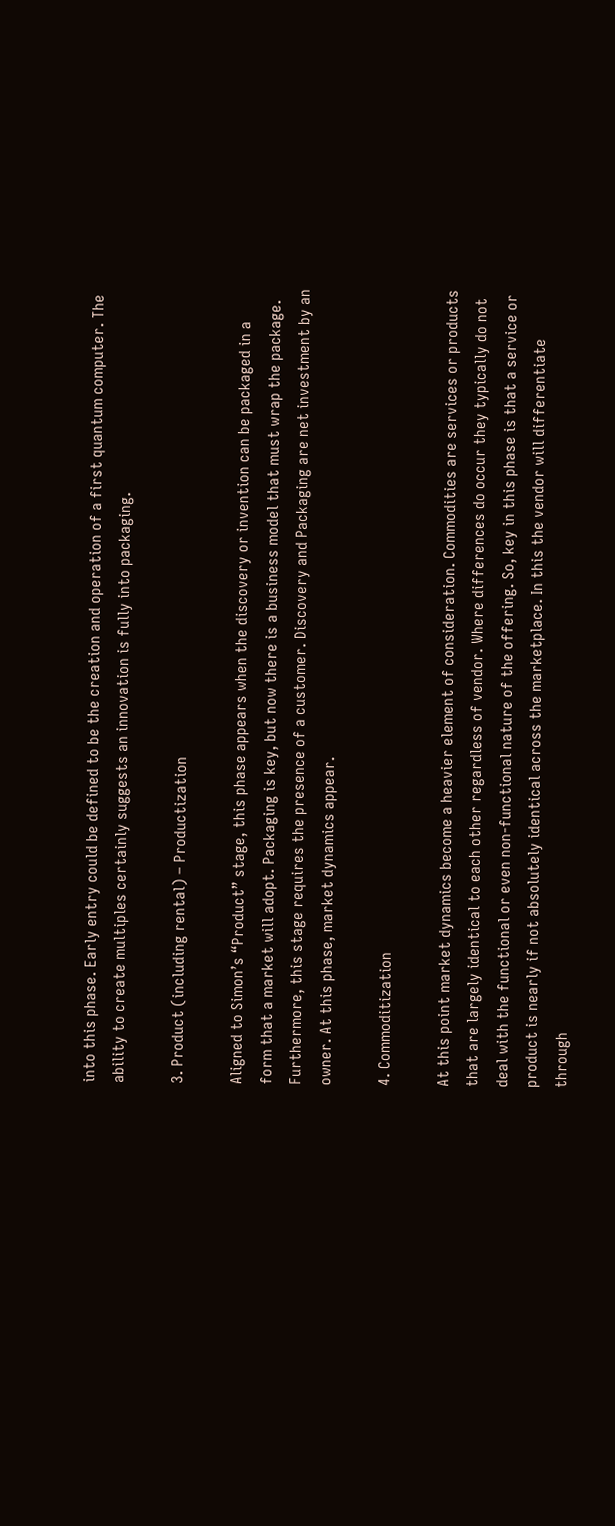into this phase. Early entry could be defined to be the creation and operation of a first quantum computer. The ability to create multiples certainly suggests an innovation is fully into packaging.

3. Product (including rental) – Productization

Aligned to Simon’s “Product” stage, this phase appears when the discovery or invention can be packaged in a form that a market will adopt. Packaging is key, but now there is a business model that must wrap the package. Furthermore, this stage requires the presence of a customer. Discovery and Packaging are net investment by an owner. At this phase, market dynamics appear.

4. Commoditization

At this point market dynamics become a heavier element of consideration. Commodities are services or products that are largely identical to each other regardless of vendor. Where differences do occur they typically do not deal with the functional or even non-functional nature of the offering. So, key in this phase is that a service or product is nearly if not absolutely identical across the marketplace. In this the vendor will differentiate through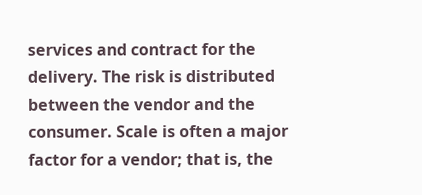services and contract for the delivery. The risk is distributed between the vendor and the consumer. Scale is often a major factor for a vendor; that is, the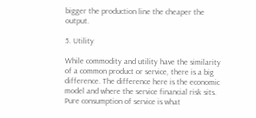bigger the production line the cheaper the output.

5. Utility

While commodity and utility have the similarity of a common product or service, there is a big difference. The difference here is the economic model and where the service financial risk sits. Pure consumption of service is what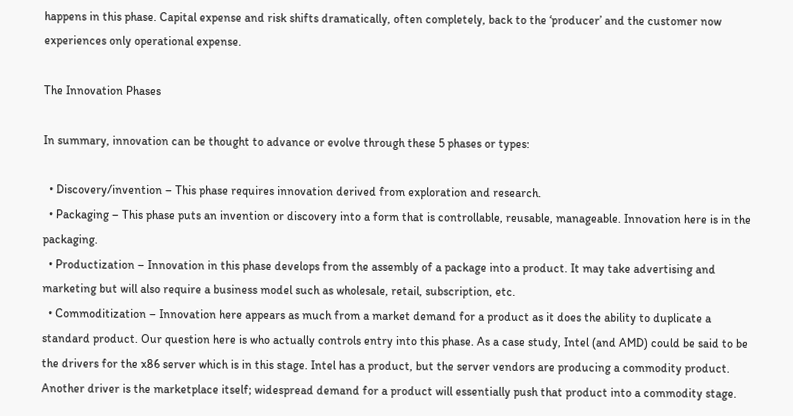happens in this phase. Capital expense and risk shifts dramatically, often completely, back to the ‘producer’ and the customer now experiences only operational expense.

The Innovation Phases

In summary, innovation can be thought to advance or evolve through these 5 phases or types:

  • Discovery/invention – This phase requires innovation derived from exploration and research.
  • Packaging – This phase puts an invention or discovery into a form that is controllable, reusable, manageable. Innovation here is in the packaging.
  • Productization – Innovation in this phase develops from the assembly of a package into a product. It may take advertising and marketing but will also require a business model such as wholesale, retail, subscription, etc.
  • Commoditization – Innovation here appears as much from a market demand for a product as it does the ability to duplicate a standard product. Our question here is who actually controls entry into this phase. As a case study, Intel (and AMD) could be said to be the drivers for the x86 server which is in this stage. Intel has a product, but the server vendors are producing a commodity product. Another driver is the marketplace itself; widespread demand for a product will essentially push that product into a commodity stage.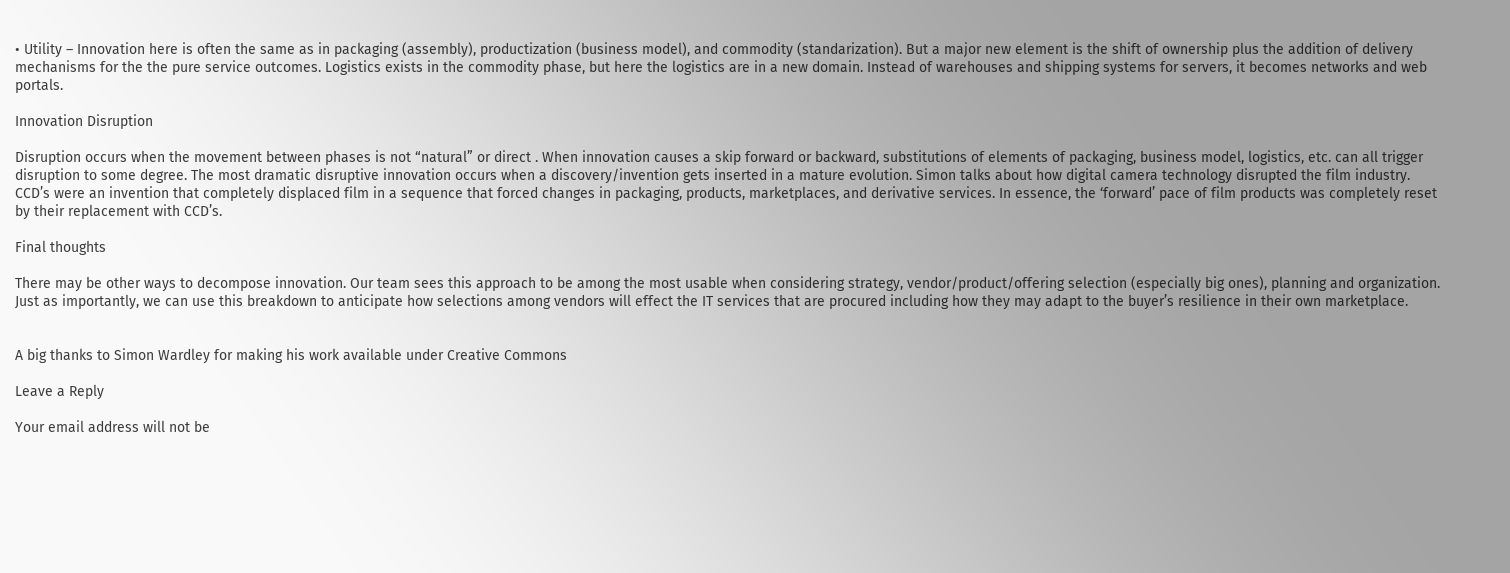• Utility – Innovation here is often the same as in packaging (assembly), productization (business model), and commodity (standarization). But a major new element is the shift of ownership plus the addition of delivery mechanisms for the the pure service outcomes. Logistics exists in the commodity phase, but here the logistics are in a new domain. Instead of warehouses and shipping systems for servers, it becomes networks and web portals.

Innovation Disruption

Disruption occurs when the movement between phases is not “natural” or direct . When innovation causes a skip forward or backward, substitutions of elements of packaging, business model, logistics, etc. can all trigger disruption to some degree. The most dramatic disruptive innovation occurs when a discovery/invention gets inserted in a mature evolution. Simon talks about how digital camera technology disrupted the film industry. CCD’s were an invention that completely displaced film in a sequence that forced changes in packaging, products, marketplaces, and derivative services. In essence, the ‘forward’ pace of film products was completely reset by their replacement with CCD’s.

Final thoughts

There may be other ways to decompose innovation. Our team sees this approach to be among the most usable when considering strategy, vendor/product/offering selection (especially big ones), planning and organization. Just as importantly, we can use this breakdown to anticipate how selections among vendors will effect the IT services that are procured including how they may adapt to the buyer’s resilience in their own marketplace.


A big thanks to Simon Wardley for making his work available under Creative Commons

Leave a Reply

Your email address will not be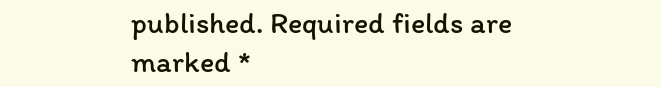published. Required fields are marked *